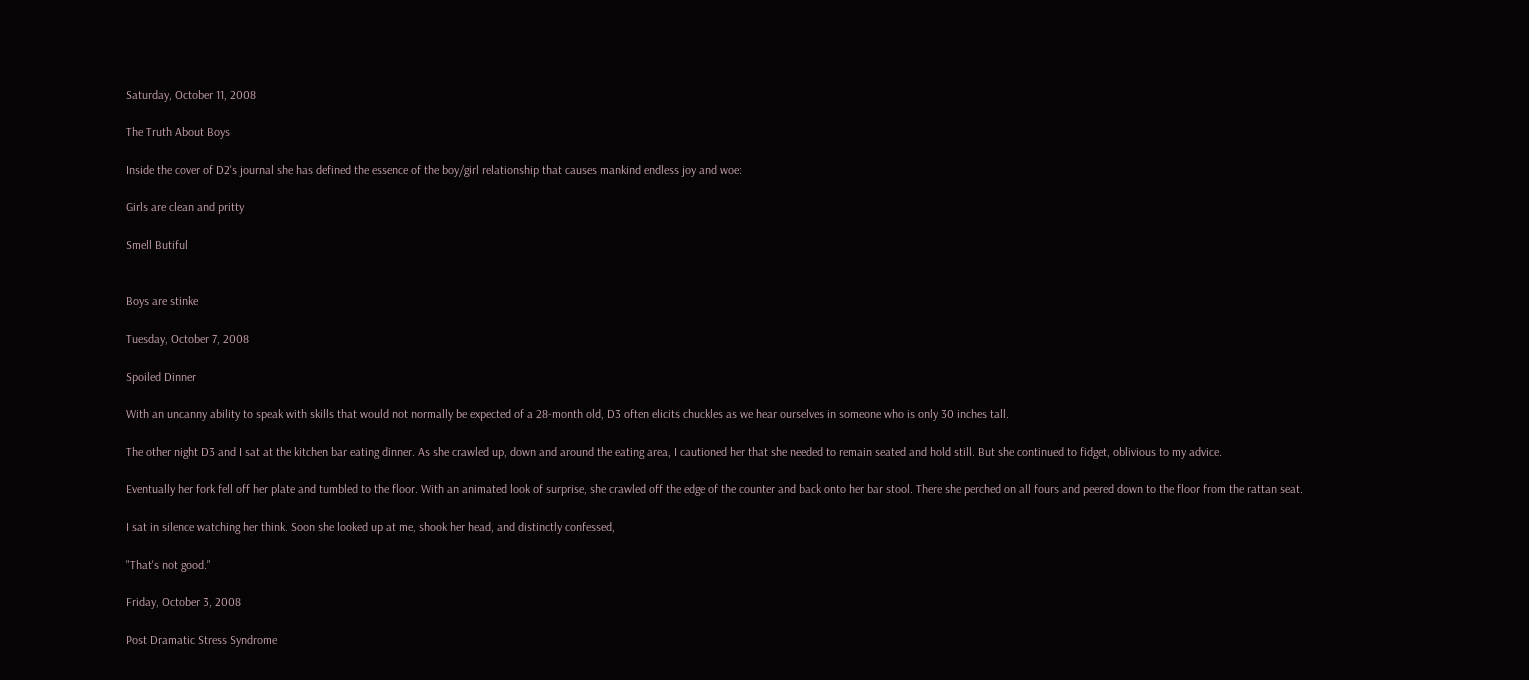Saturday, October 11, 2008

The Truth About Boys

Inside the cover of D2's journal she has defined the essence of the boy/girl relationship that causes mankind endless joy and woe:

Girls are clean and pritty

Smell Butiful


Boys are stinke

Tuesday, October 7, 2008

Spoiled Dinner

With an uncanny ability to speak with skills that would not normally be expected of a 28-month old, D3 often elicits chuckles as we hear ourselves in someone who is only 30 inches tall.

The other night D3 and I sat at the kitchen bar eating dinner. As she crawled up, down and around the eating area, I cautioned her that she needed to remain seated and hold still. But she continued to fidget, oblivious to my advice.

Eventually her fork fell off her plate and tumbled to the floor. With an animated look of surprise, she crawled off the edge of the counter and back onto her bar stool. There she perched on all fours and peered down to the floor from the rattan seat.

I sat in silence watching her think. Soon she looked up at me, shook her head, and distinctly confessed,

"That's not good."

Friday, October 3, 2008

Post Dramatic Stress Syndrome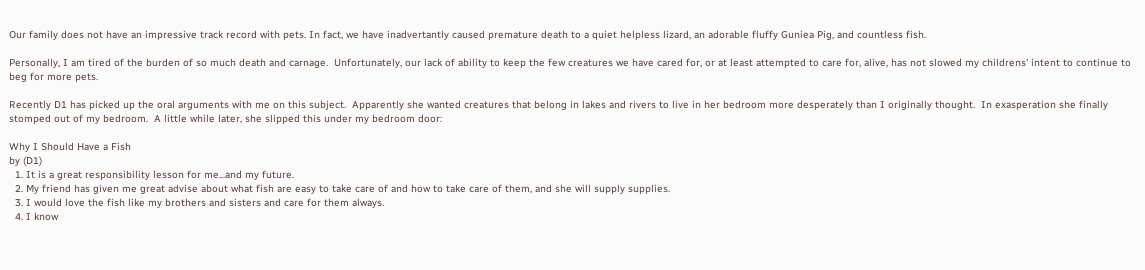Our family does not have an impressive track record with pets. In fact, we have inadvertantly caused premature death to a quiet helpless lizard, an adorable fluffy Guniea Pig, and countless fish.

Personally, I am tired of the burden of so much death and carnage.  Unfortunately, our lack of ability to keep the few creatures we have cared for, or at least attempted to care for, alive, has not slowed my childrens' intent to continue to beg for more pets.

Recently D1 has picked up the oral arguments with me on this subject.  Apparently she wanted creatures that belong in lakes and rivers to live in her bedroom more desperately than I originally thought.  In exasperation she finally stomped out of my bedroom.  A little while later, she slipped this under my bedroom door:

Why I Should Have a Fish
by (D1)
  1. It is a great responsibility lesson for me...and my future.
  2. My friend has given me great advise about what fish are easy to take care of and how to take care of them, and she will supply supplies.
  3. I would love the fish like my brothers and sisters and care for them always.
  4. I know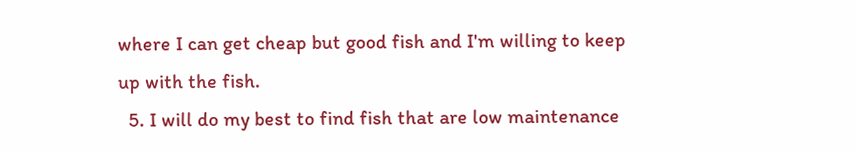where I can get cheap but good fish and I'm willing to keep up with the fish.
  5. I will do my best to find fish that are low maintenance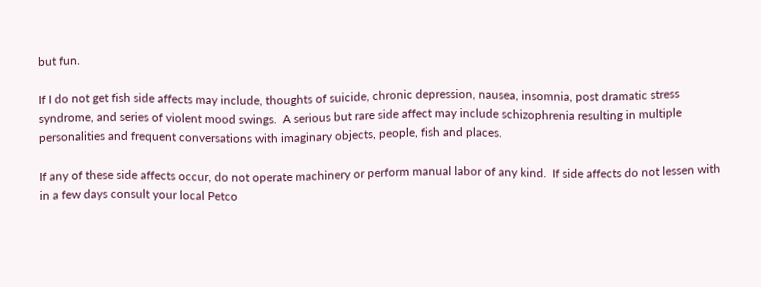but fun.

If I do not get fish side affects may include, thoughts of suicide, chronic depression, nausea, insomnia, post dramatic stress syndrome, and series of violent mood swings.  A serious but rare side affect may include schizophrenia resulting in multiple personalities and frequent conversations with imaginary objects, people, fish and places.

If any of these side affects occur, do not operate machinery or perform manual labor of any kind.  If side affects do not lessen with in a few days consult your local Petco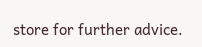store for further advice.